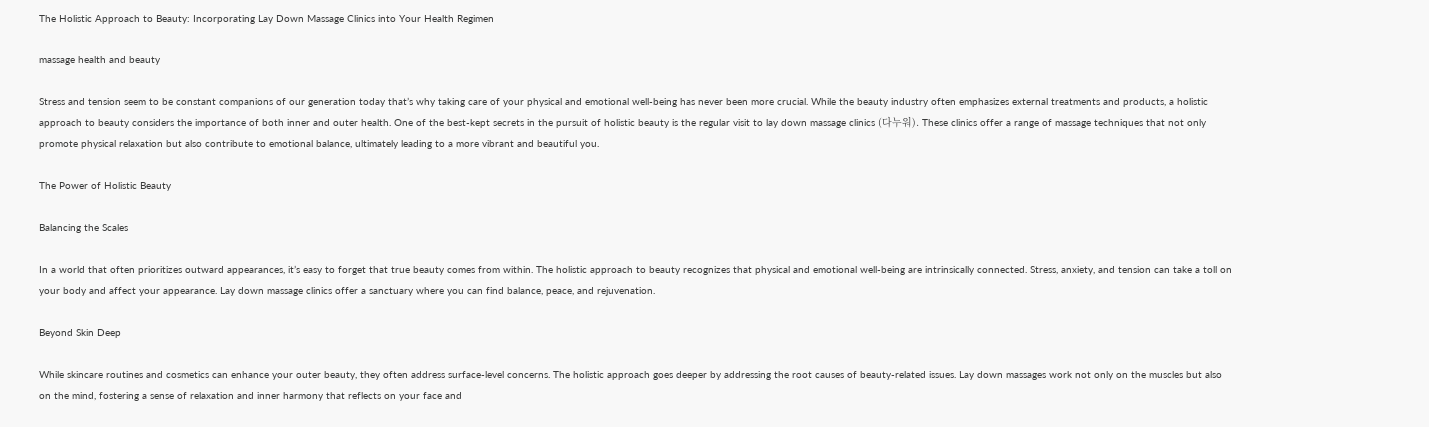The Holistic Approach to Beauty: Incorporating Lay Down Massage Clinics into Your Health Regimen

massage health and beauty

Stress and tension seem to be constant companions of our generation today that’s why taking care of your physical and emotional well-being has never been more crucial. While the beauty industry often emphasizes external treatments and products, a holistic approach to beauty considers the importance of both inner and outer health. One of the best-kept secrets in the pursuit of holistic beauty is the regular visit to lay down massage clinics (다누워). These clinics offer a range of massage techniques that not only promote physical relaxation but also contribute to emotional balance, ultimately leading to a more vibrant and beautiful you.

The Power of Holistic Beauty

Balancing the Scales

In a world that often prioritizes outward appearances, it’s easy to forget that true beauty comes from within. The holistic approach to beauty recognizes that physical and emotional well-being are intrinsically connected. Stress, anxiety, and tension can take a toll on your body and affect your appearance. Lay down massage clinics offer a sanctuary where you can find balance, peace, and rejuvenation.

Beyond Skin Deep

While skincare routines and cosmetics can enhance your outer beauty, they often address surface-level concerns. The holistic approach goes deeper by addressing the root causes of beauty-related issues. Lay down massages work not only on the muscles but also on the mind, fostering a sense of relaxation and inner harmony that reflects on your face and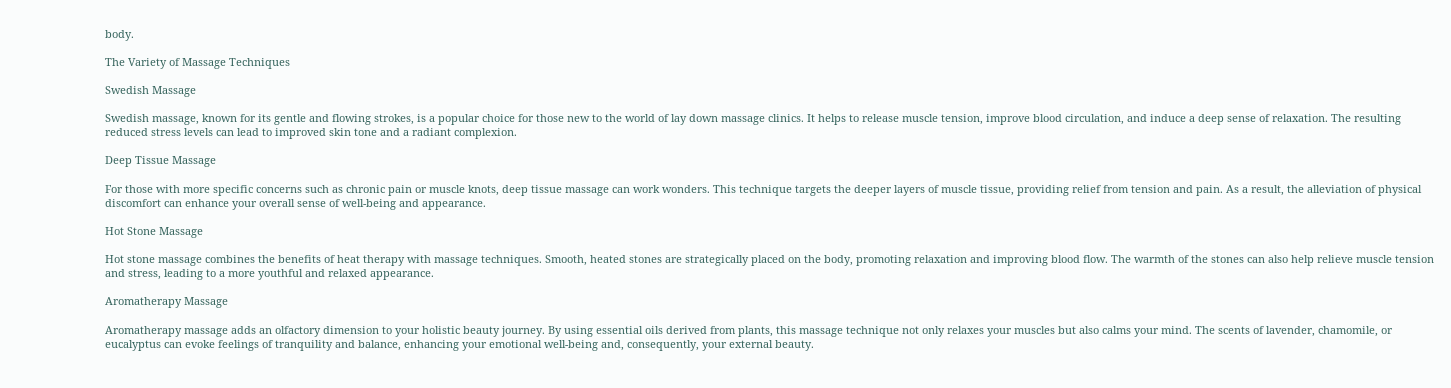body.

The Variety of Massage Techniques

Swedish Massage

Swedish massage, known for its gentle and flowing strokes, is a popular choice for those new to the world of lay down massage clinics. It helps to release muscle tension, improve blood circulation, and induce a deep sense of relaxation. The resulting reduced stress levels can lead to improved skin tone and a radiant complexion.

Deep Tissue Massage

For those with more specific concerns such as chronic pain or muscle knots, deep tissue massage can work wonders. This technique targets the deeper layers of muscle tissue, providing relief from tension and pain. As a result, the alleviation of physical discomfort can enhance your overall sense of well-being and appearance.

Hot Stone Massage

Hot stone massage combines the benefits of heat therapy with massage techniques. Smooth, heated stones are strategically placed on the body, promoting relaxation and improving blood flow. The warmth of the stones can also help relieve muscle tension and stress, leading to a more youthful and relaxed appearance.

Aromatherapy Massage

Aromatherapy massage adds an olfactory dimension to your holistic beauty journey. By using essential oils derived from plants, this massage technique not only relaxes your muscles but also calms your mind. The scents of lavender, chamomile, or eucalyptus can evoke feelings of tranquility and balance, enhancing your emotional well-being and, consequently, your external beauty.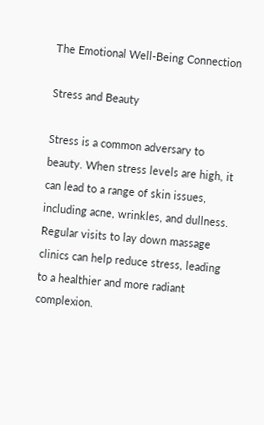The Emotional Well-Being Connection

Stress and Beauty

Stress is a common adversary to beauty. When stress levels are high, it can lead to a range of skin issues, including acne, wrinkles, and dullness. Regular visits to lay down massage clinics can help reduce stress, leading to a healthier and more radiant complexion.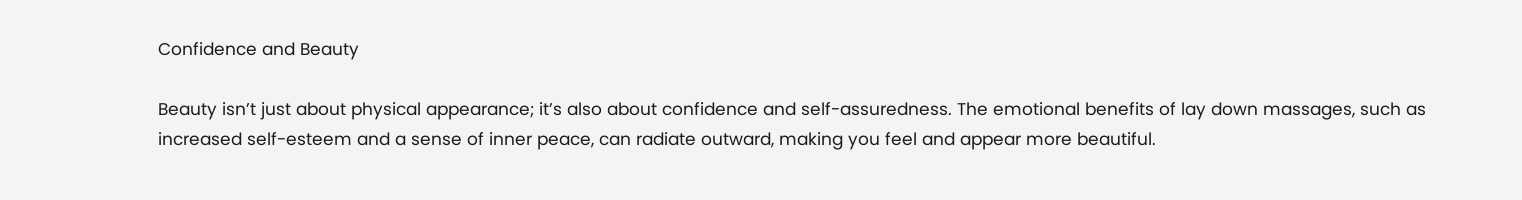Confidence and Beauty

Beauty isn’t just about physical appearance; it’s also about confidence and self-assuredness. The emotional benefits of lay down massages, such as increased self-esteem and a sense of inner peace, can radiate outward, making you feel and appear more beautiful.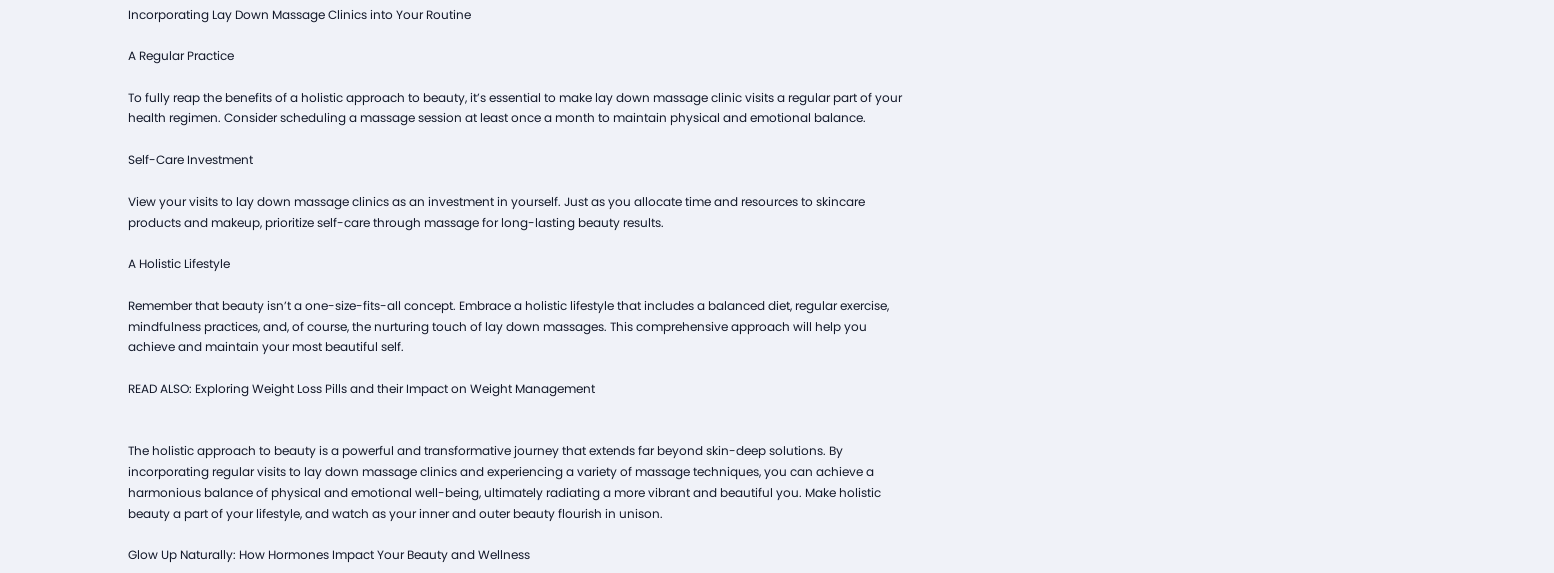Incorporating Lay Down Massage Clinics into Your Routine

A Regular Practice

To fully reap the benefits of a holistic approach to beauty, it’s essential to make lay down massage clinic visits a regular part of your health regimen. Consider scheduling a massage session at least once a month to maintain physical and emotional balance.

Self-Care Investment

View your visits to lay down massage clinics as an investment in yourself. Just as you allocate time and resources to skincare products and makeup, prioritize self-care through massage for long-lasting beauty results.

A Holistic Lifestyle

Remember that beauty isn’t a one-size-fits-all concept. Embrace a holistic lifestyle that includes a balanced diet, regular exercise, mindfulness practices, and, of course, the nurturing touch of lay down massages. This comprehensive approach will help you achieve and maintain your most beautiful self.

READ ALSO: Exploring Weight Loss Pills and their Impact on Weight Management


The holistic approach to beauty is a powerful and transformative journey that extends far beyond skin-deep solutions. By incorporating regular visits to lay down massage clinics and experiencing a variety of massage techniques, you can achieve a harmonious balance of physical and emotional well-being, ultimately radiating a more vibrant and beautiful you. Make holistic beauty a part of your lifestyle, and watch as your inner and outer beauty flourish in unison.

Glow Up Naturally: How Hormones Impact Your Beauty and Wellness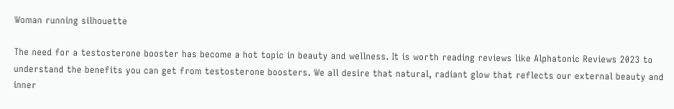Woman running silhouette

The need for a testosterone booster has become a hot topic in beauty and wellness. It is worth reading reviews like Alphatonic Reviews 2023 to understand the benefits you can get from testosterone boosters. We all desire that natural, radiant glow that reflects our external beauty and inner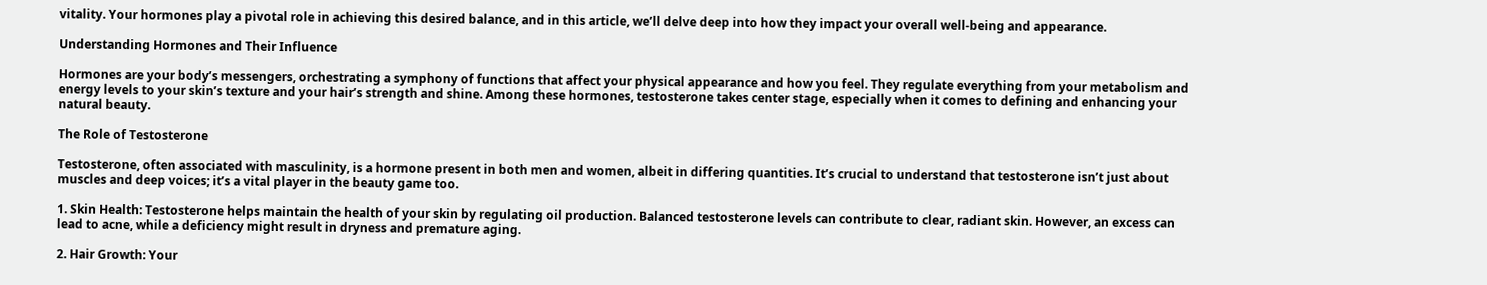vitality. Your hormones play a pivotal role in achieving this desired balance, and in this article, we’ll delve deep into how they impact your overall well-being and appearance.

Understanding Hormones and Their Influence

Hormones are your body’s messengers, orchestrating a symphony of functions that affect your physical appearance and how you feel. They regulate everything from your metabolism and energy levels to your skin’s texture and your hair’s strength and shine. Among these hormones, testosterone takes center stage, especially when it comes to defining and enhancing your natural beauty.

The Role of Testosterone

Testosterone, often associated with masculinity, is a hormone present in both men and women, albeit in differing quantities. It’s crucial to understand that testosterone isn’t just about muscles and deep voices; it’s a vital player in the beauty game too.

1. Skin Health: Testosterone helps maintain the health of your skin by regulating oil production. Balanced testosterone levels can contribute to clear, radiant skin. However, an excess can lead to acne, while a deficiency might result in dryness and premature aging.

2. Hair Growth: Your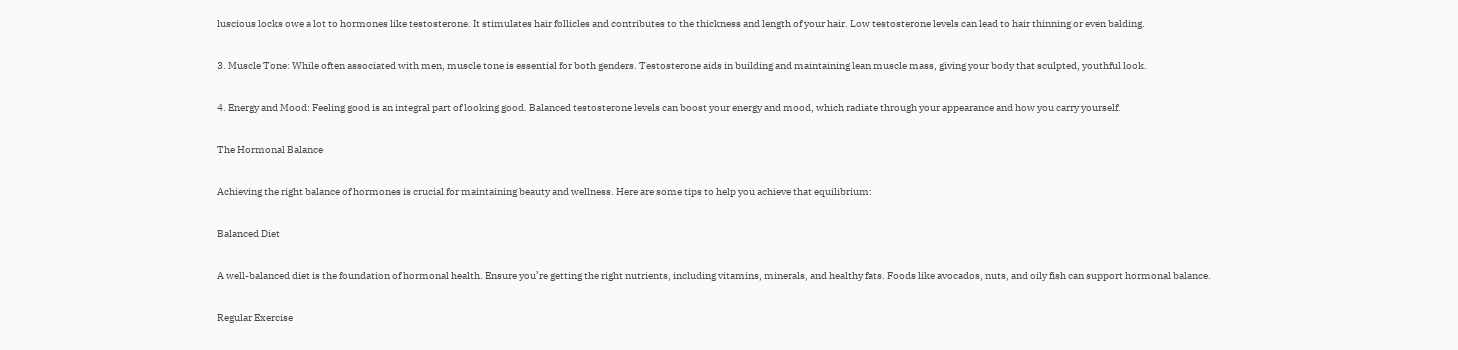luscious locks owe a lot to hormones like testosterone. It stimulates hair follicles and contributes to the thickness and length of your hair. Low testosterone levels can lead to hair thinning or even balding.

3. Muscle Tone: While often associated with men, muscle tone is essential for both genders. Testosterone aids in building and maintaining lean muscle mass, giving your body that sculpted, youthful look.

4. Energy and Mood: Feeling good is an integral part of looking good. Balanced testosterone levels can boost your energy and mood, which radiate through your appearance and how you carry yourself.

The Hormonal Balance

Achieving the right balance of hormones is crucial for maintaining beauty and wellness. Here are some tips to help you achieve that equilibrium:

Balanced Diet

A well-balanced diet is the foundation of hormonal health. Ensure you’re getting the right nutrients, including vitamins, minerals, and healthy fats. Foods like avocados, nuts, and oily fish can support hormonal balance.

Regular Exercise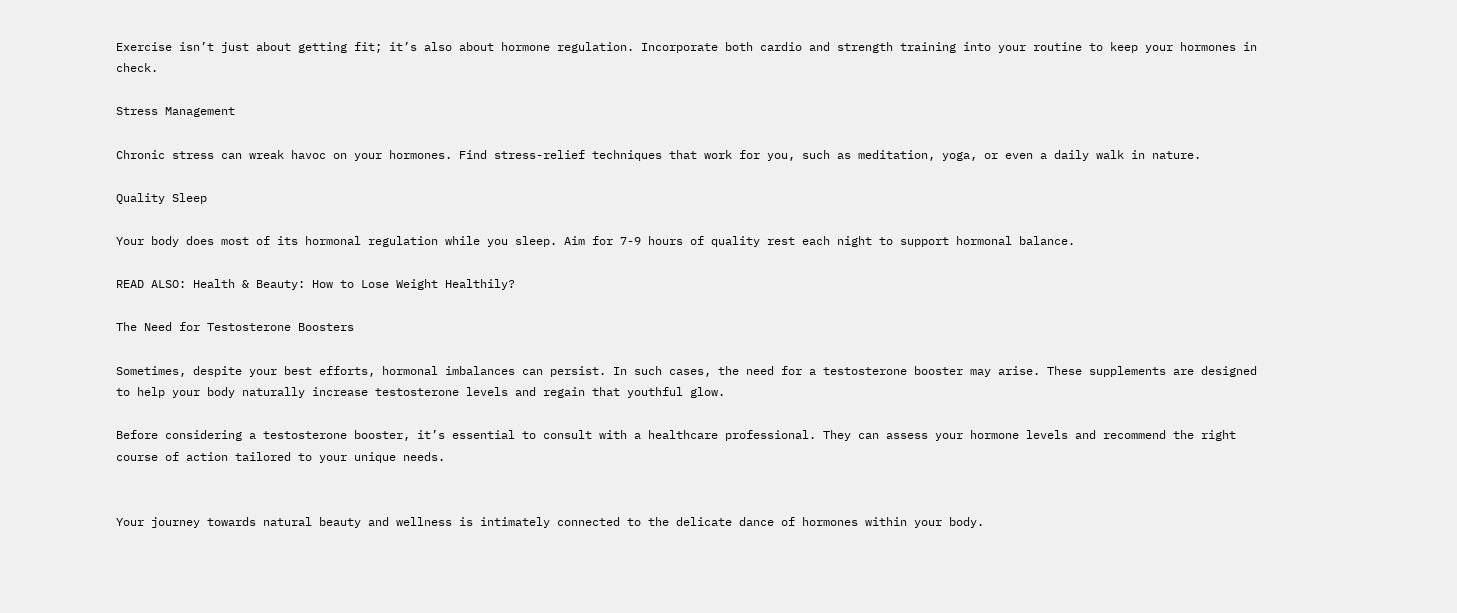Exercise isn’t just about getting fit; it’s also about hormone regulation. Incorporate both cardio and strength training into your routine to keep your hormones in check.

Stress Management

Chronic stress can wreak havoc on your hormones. Find stress-relief techniques that work for you, such as meditation, yoga, or even a daily walk in nature.

Quality Sleep

Your body does most of its hormonal regulation while you sleep. Aim for 7-9 hours of quality rest each night to support hormonal balance.

READ ALSO: Health & Beauty: How to Lose Weight Healthily?

The Need for Testosterone Boosters

Sometimes, despite your best efforts, hormonal imbalances can persist. In such cases, the need for a testosterone booster may arise. These supplements are designed to help your body naturally increase testosterone levels and regain that youthful glow.

Before considering a testosterone booster, it’s essential to consult with a healthcare professional. They can assess your hormone levels and recommend the right course of action tailored to your unique needs.


Your journey towards natural beauty and wellness is intimately connected to the delicate dance of hormones within your body.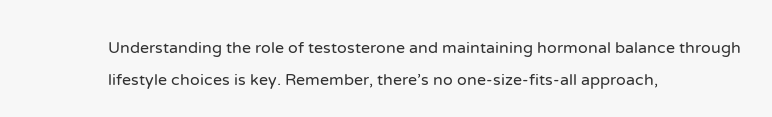Understanding the role of testosterone and maintaining hormonal balance through lifestyle choices is key. Remember, there’s no one-size-fits-all approach,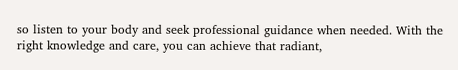so listen to your body and seek professional guidance when needed. With the right knowledge and care, you can achieve that radiant,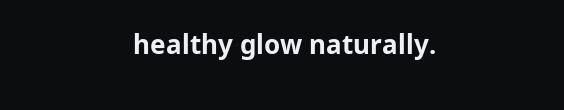healthy glow naturally.